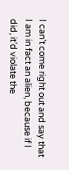I can’t come right out and say that I am in fact an alien, because if I did, it’d violate the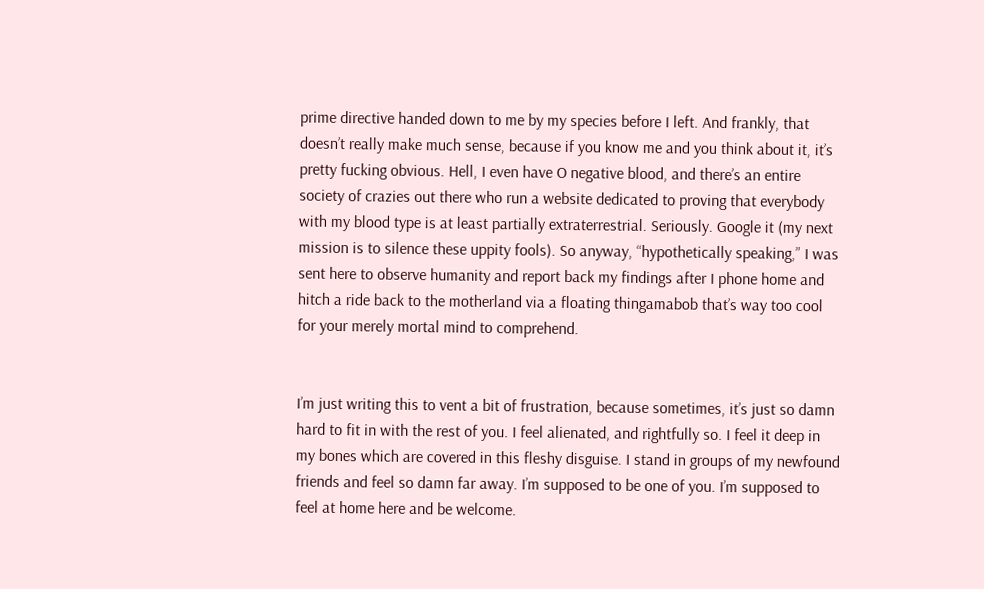prime directive handed down to me by my species before I left. And frankly, that doesn’t really make much sense, because if you know me and you think about it, it’s pretty fucking obvious. Hell, I even have O negative blood, and there’s an entire society of crazies out there who run a website dedicated to proving that everybody with my blood type is at least partially extraterrestrial. Seriously. Google it (my next mission is to silence these uppity fools). So anyway, “hypothetically speaking,” I was sent here to observe humanity and report back my findings after I phone home and hitch a ride back to the motherland via a floating thingamabob that’s way too cool for your merely mortal mind to comprehend.


I’m just writing this to vent a bit of frustration, because sometimes, it’s just so damn hard to fit in with the rest of you. I feel alienated, and rightfully so. I feel it deep in my bones which are covered in this fleshy disguise. I stand in groups of my newfound friends and feel so damn far away. I’m supposed to be one of you. I’m supposed to feel at home here and be welcome.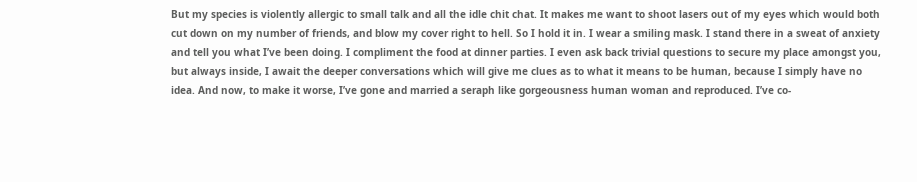But my species is violently allergic to small talk and all the idle chit chat. It makes me want to shoot lasers out of my eyes which would both cut down on my number of friends, and blow my cover right to hell. So I hold it in. I wear a smiling mask. I stand there in a sweat of anxiety and tell you what I’ve been doing. I compliment the food at dinner parties. I even ask back trivial questions to secure my place amongst you, but always inside, I await the deeper conversations which will give me clues as to what it means to be human, because I simply have no idea. And now, to make it worse, I’ve gone and married a seraph like gorgeousness human woman and reproduced. I’ve co-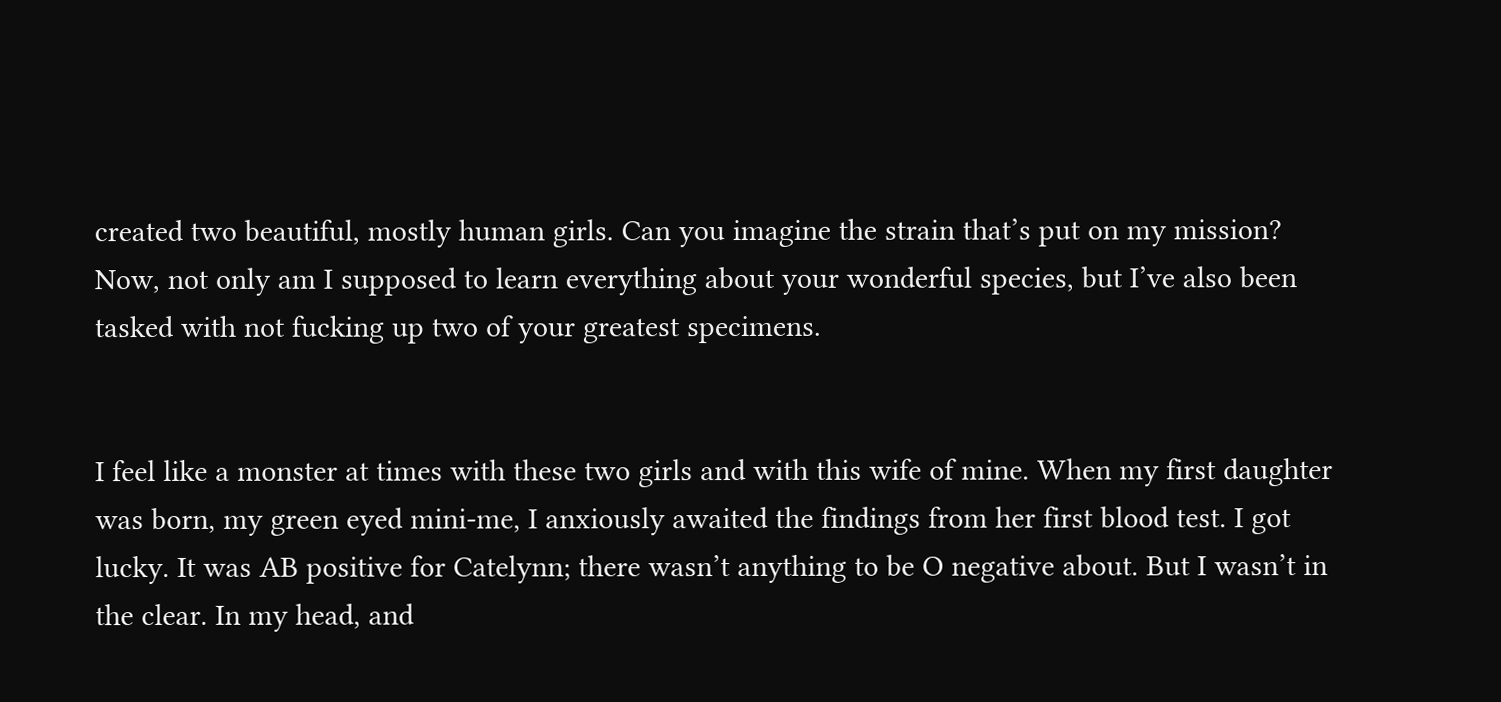created two beautiful, mostly human girls. Can you imagine the strain that’s put on my mission? Now, not only am I supposed to learn everything about your wonderful species, but I’ve also been tasked with not fucking up two of your greatest specimens.


I feel like a monster at times with these two girls and with this wife of mine. When my first daughter was born, my green eyed mini-me, I anxiously awaited the findings from her first blood test. I got lucky. It was AB positive for Catelynn; there wasn’t anything to be O negative about. But I wasn’t in the clear. In my head, and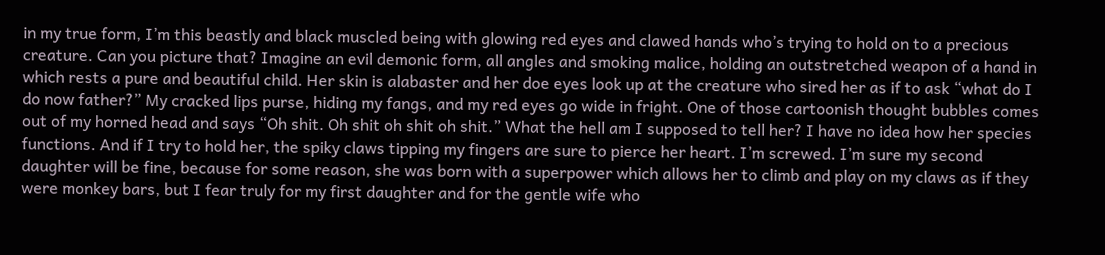in my true form, I’m this beastly and black muscled being with glowing red eyes and clawed hands who’s trying to hold on to a precious creature. Can you picture that? Imagine an evil demonic form, all angles and smoking malice, holding an outstretched weapon of a hand in which rests a pure and beautiful child. Her skin is alabaster and her doe eyes look up at the creature who sired her as if to ask “what do I do now father?” My cracked lips purse, hiding my fangs, and my red eyes go wide in fright. One of those cartoonish thought bubbles comes out of my horned head and says “Oh shit. Oh shit oh shit oh shit.” What the hell am I supposed to tell her? I have no idea how her species functions. And if I try to hold her, the spiky claws tipping my fingers are sure to pierce her heart. I’m screwed. I’m sure my second daughter will be fine, because for some reason, she was born with a superpower which allows her to climb and play on my claws as if they were monkey bars, but I fear truly for my first daughter and for the gentle wife who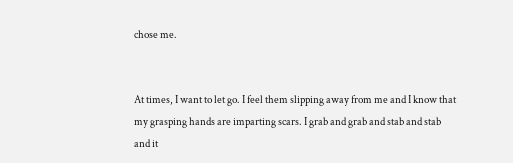chose me.


At times, I want to let go. I feel them slipping away from me and I know that my grasping hands are imparting scars. I grab and grab and stab and stab and it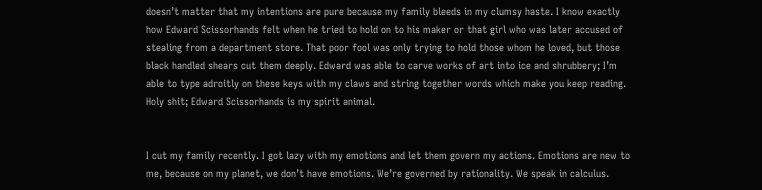doesn’t matter that my intentions are pure because my family bleeds in my clumsy haste. I know exactly how Edward Scissorhands felt when he tried to hold on to his maker or that girl who was later accused of stealing from a department store. That poor fool was only trying to hold those whom he loved, but those black handled shears cut them deeply. Edward was able to carve works of art into ice and shrubbery; I’m able to type adroitly on these keys with my claws and string together words which make you keep reading. Holy shit; Edward Scissorhands is my spirit animal.


I cut my family recently. I got lazy with my emotions and let them govern my actions. Emotions are new to me, because on my planet, we don’t have emotions. We’re governed by rationality. We speak in calculus.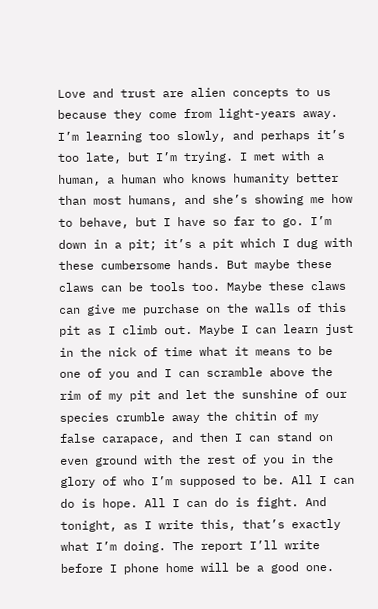Love and trust are alien concepts to us because they come from light-years away. I’m learning too slowly, and perhaps it’s too late, but I’m trying. I met with a human, a human who knows humanity better than most humans, and she’s showing me how to behave, but I have so far to go. I’m down in a pit; it’s a pit which I dug with these cumbersome hands. But maybe these claws can be tools too. Maybe these claws can give me purchase on the walls of this pit as I climb out. Maybe I can learn just in the nick of time what it means to be one of you and I can scramble above the rim of my pit and let the sunshine of our species crumble away the chitin of my false carapace, and then I can stand on even ground with the rest of you in the glory of who I’m supposed to be. All I can do is hope. All I can do is fight. And tonight, as I write this, that’s exactly what I’m doing. The report I’ll write before I phone home will be a good one.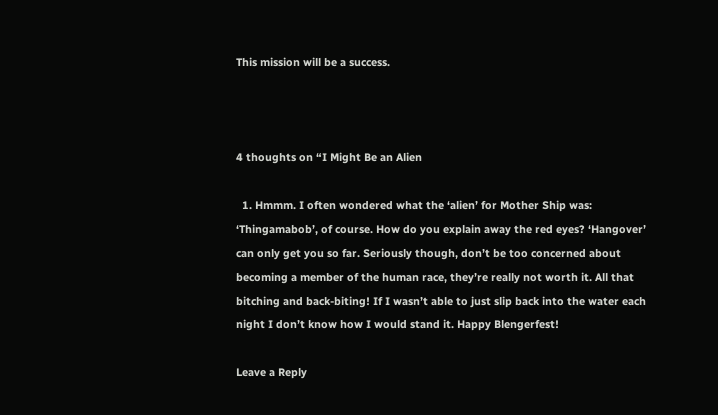This mission will be a success.



4 thoughts on “I Might Be an Alien

  1. Hmmm. I often wondered what the ‘alien’ for Mother Ship was: ‘Thingamabob’, of course. How do you explain away the red eyes? ‘Hangover’ can only get you so far. Seriously though, don’t be too concerned about becoming a member of the human race, they’re really not worth it. All that bitching and back-biting! If I wasn’t able to just slip back into the water each night I don’t know how I would stand it. Happy Blengerfest!

Leave a Reply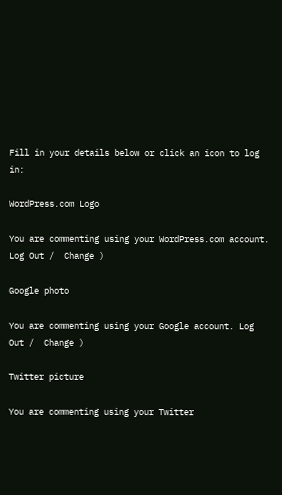Fill in your details below or click an icon to log in:

WordPress.com Logo

You are commenting using your WordPress.com account. Log Out /  Change )

Google photo

You are commenting using your Google account. Log Out /  Change )

Twitter picture

You are commenting using your Twitter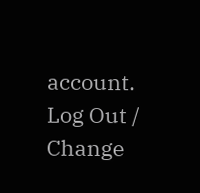account. Log Out /  Change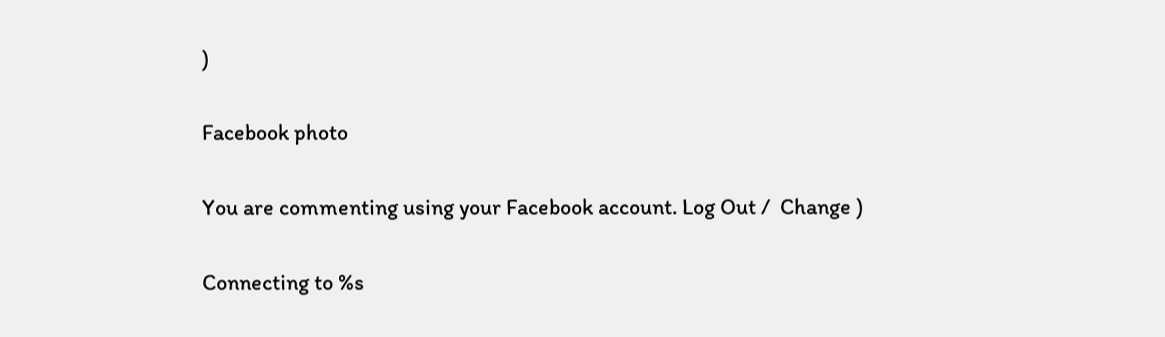)

Facebook photo

You are commenting using your Facebook account. Log Out /  Change )

Connecting to %s